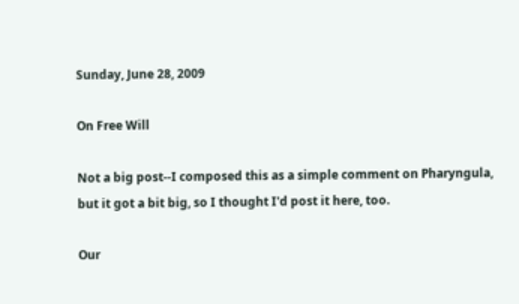Sunday, June 28, 2009

On Free Will

Not a big post--I composed this as a simple comment on Pharyngula, but it got a bit big, so I thought I'd post it here, too.

Our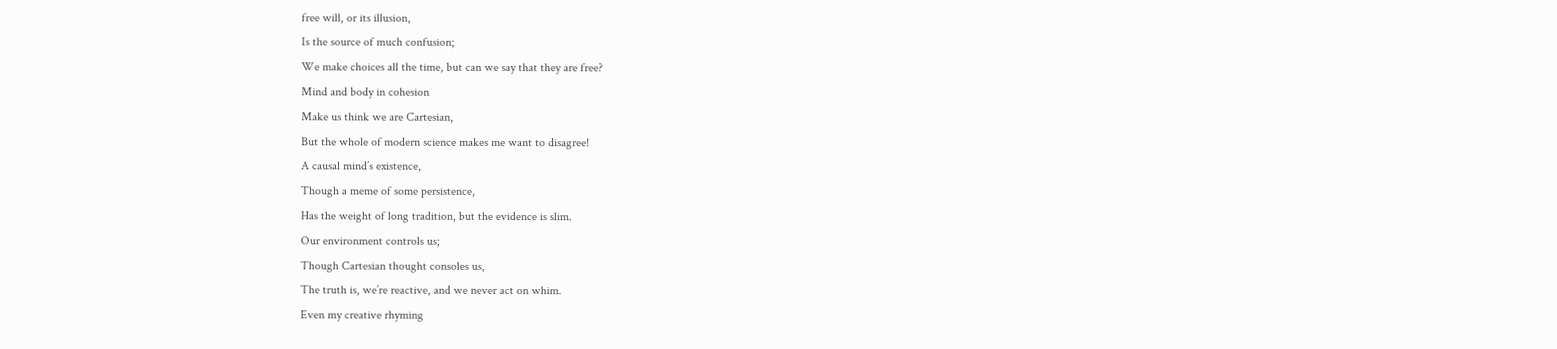free will, or its illusion,
Is the source of much confusion;
We make choices all the time, but can we say that they are free?
Mind and body in cohesion
Make us think we are Cartesian,
But the whole of modern science makes me want to disagree!
A causal mind’s existence,
Though a meme of some persistence,
Has the weight of long tradition, but the evidence is slim.
Our environment controls us;
Though Cartesian thought consoles us,
The truth is, we’re reactive, and we never act on whim.
Even my creative rhyming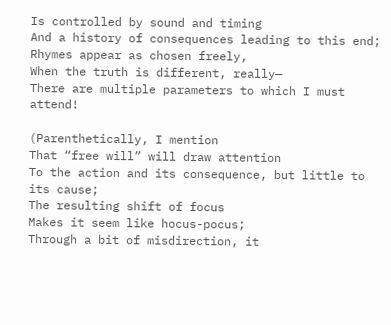Is controlled by sound and timing
And a history of consequences leading to this end;
Rhymes appear as chosen freely,
When the truth is different, really—
There are multiple parameters to which I must attend!

(Parenthetically, I mention
That “free will” will draw attention
To the action and its consequence, but little to its cause;
The resulting shift of focus
Makes it seem like hocus-pocus;
Through a bit of misdirection, it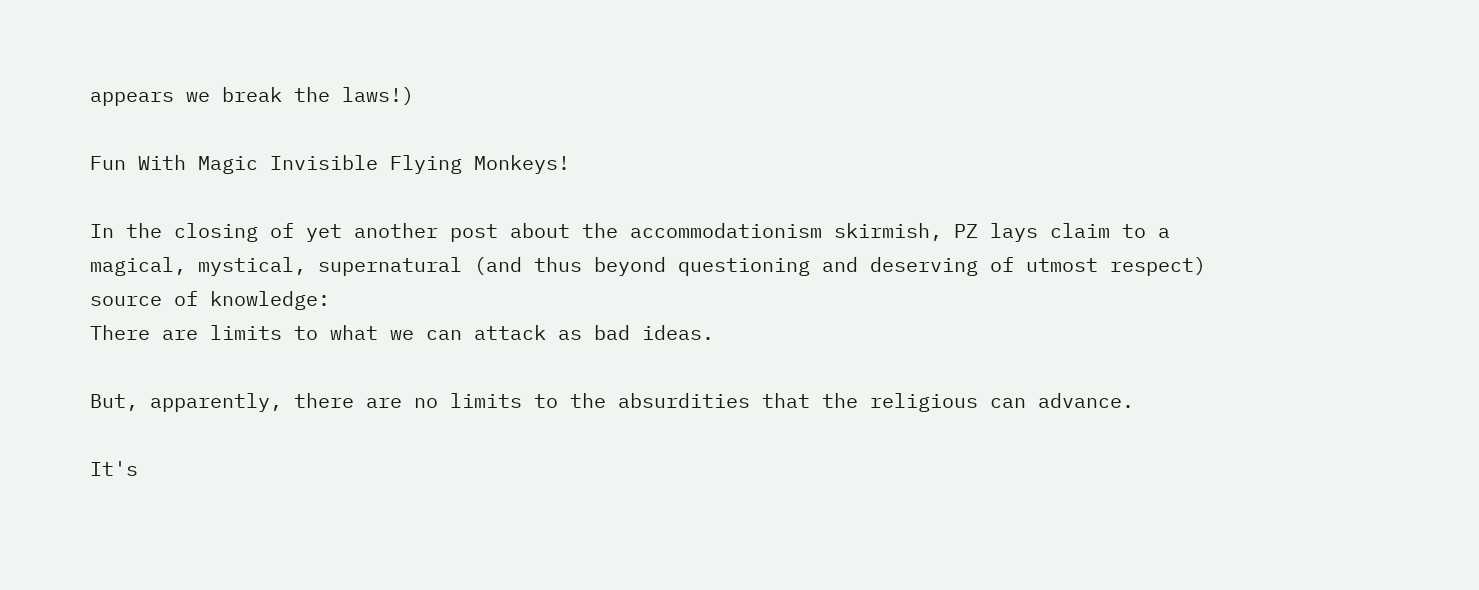appears we break the laws!)

Fun With Magic Invisible Flying Monkeys!

In the closing of yet another post about the accommodationism skirmish, PZ lays claim to a magical, mystical, supernatural (and thus beyond questioning and deserving of utmost respect) source of knowledge:
There are limits to what we can attack as bad ideas.

But, apparently, there are no limits to the absurdities that the religious can advance.

It's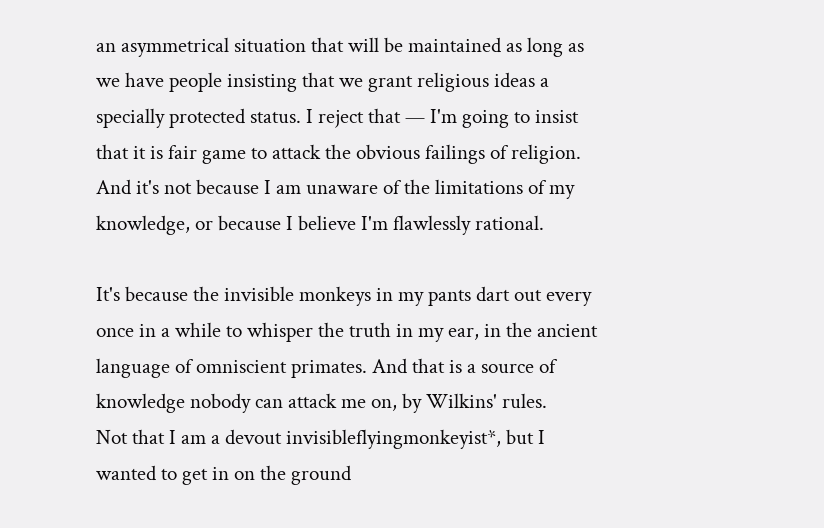an asymmetrical situation that will be maintained as long as we have people insisting that we grant religious ideas a specially protected status. I reject that — I'm going to insist that it is fair game to attack the obvious failings of religion. And it's not because I am unaware of the limitations of my knowledge, or because I believe I'm flawlessly rational.

It's because the invisible monkeys in my pants dart out every once in a while to whisper the truth in my ear, in the ancient language of omniscient primates. And that is a source of knowledge nobody can attack me on, by Wilkins' rules.
Not that I am a devout invisibleflyingmonkeyist*, but I wanted to get in on the ground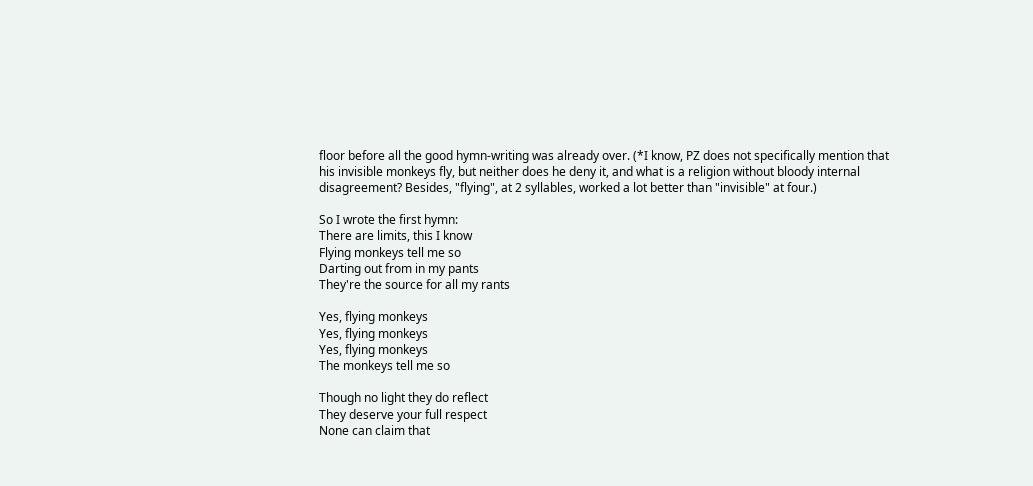floor before all the good hymn-writing was already over. (*I know, PZ does not specifically mention that his invisible monkeys fly, but neither does he deny it, and what is a religion without bloody internal disagreement? Besides, "flying", at 2 syllables, worked a lot better than "invisible" at four.)

So I wrote the first hymn:
There are limits, this I know
Flying monkeys tell me so
Darting out from in my pants
They're the source for all my rants

Yes, flying monkeys
Yes, flying monkeys
Yes, flying monkeys
The monkeys tell me so

Though no light they do reflect
They deserve your full respect
None can claim that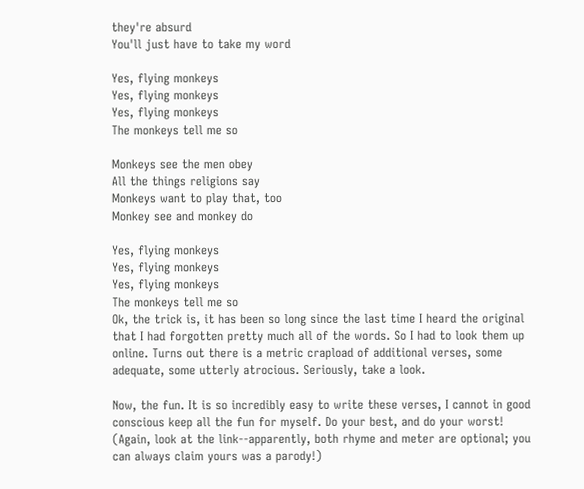they're absurd
You'll just have to take my word

Yes, flying monkeys
Yes, flying monkeys
Yes, flying monkeys
The monkeys tell me so

Monkeys see the men obey
All the things religions say
Monkeys want to play that, too
Monkey see and monkey do

Yes, flying monkeys
Yes, flying monkeys
Yes, flying monkeys
The monkeys tell me so
Ok, the trick is, it has been so long since the last time I heard the original that I had forgotten pretty much all of the words. So I had to look them up online. Turns out there is a metric crapload of additional verses, some adequate, some utterly atrocious. Seriously, take a look.

Now, the fun. It is so incredibly easy to write these verses, I cannot in good conscious keep all the fun for myself. Do your best, and do your worst! (Again, look at the link--apparently, both rhyme and meter are optional; you can always claim yours was a parody!)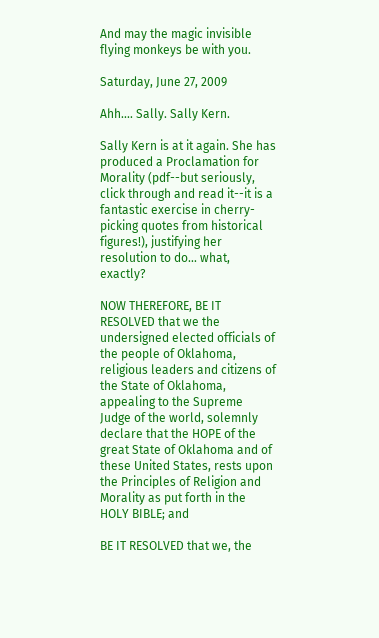And may the magic invisible flying monkeys be with you.

Saturday, June 27, 2009

Ahh.... Sally. Sally Kern.

Sally Kern is at it again. She has produced a Proclamation for Morality (pdf--but seriously, click through and read it--it is a fantastic exercise in cherry-picking quotes from historical figures!), justifying her resolution to do... what, exactly?

NOW THEREFORE, BE IT RESOLVED that we the undersigned elected officials of the people of Oklahoma, religious leaders and citizens of the State of Oklahoma, appealing to the Supreme Judge of the world, solemnly declare that the HOPE of the great State of Oklahoma and of these United States, rests upon the Principles of Religion and Morality as put forth in the HOLY BIBLE; and

BE IT RESOLVED that we, the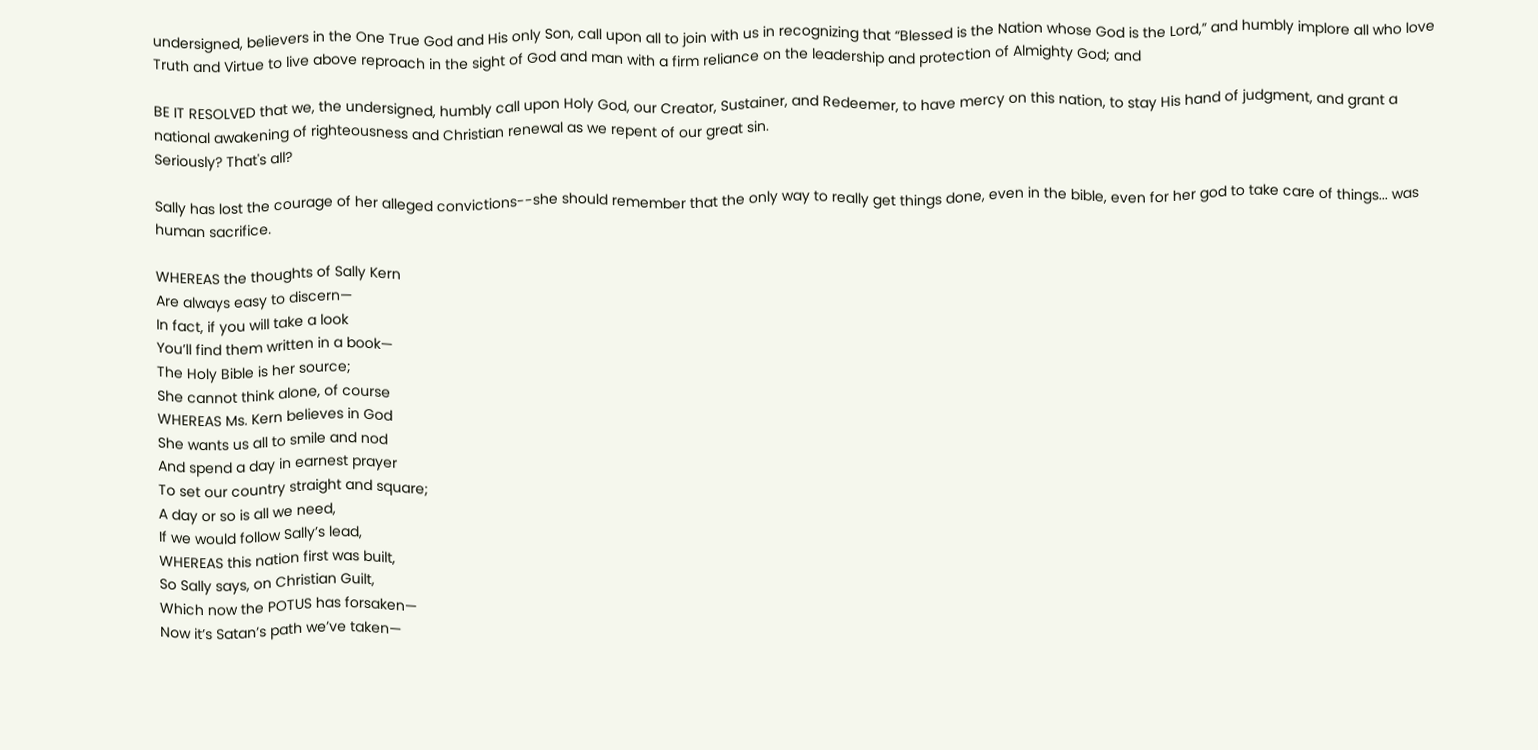undersigned, believers in the One True God and His only Son, call upon all to join with us in recognizing that “Blessed is the Nation whose God is the Lord,” and humbly implore all who love Truth and Virtue to live above reproach in the sight of God and man with a firm reliance on the leadership and protection of Almighty God; and

BE IT RESOLVED that we, the undersigned, humbly call upon Holy God, our Creator, Sustainer, and Redeemer, to have mercy on this nation, to stay His hand of judgment, and grant a national awakening of righteousness and Christian renewal as we repent of our great sin.
Seriously? That's all?

Sally has lost the courage of her alleged convictions--she should remember that the only way to really get things done, even in the bible, even for her god to take care of things... was human sacrifice.

WHEREAS the thoughts of Sally Kern
Are always easy to discern—
In fact, if you will take a look
You’ll find them written in a book—
The Holy Bible is her source;
She cannot think alone, of course
WHEREAS Ms. Kern believes in God
She wants us all to smile and nod
And spend a day in earnest prayer
To set our country straight and square;
A day or so is all we need,
If we would follow Sally’s lead,
WHEREAS this nation first was built,
So Sally says, on Christian Guilt,
Which now the POTUS has forsaken—
Now it’s Satan’s path we’ve taken—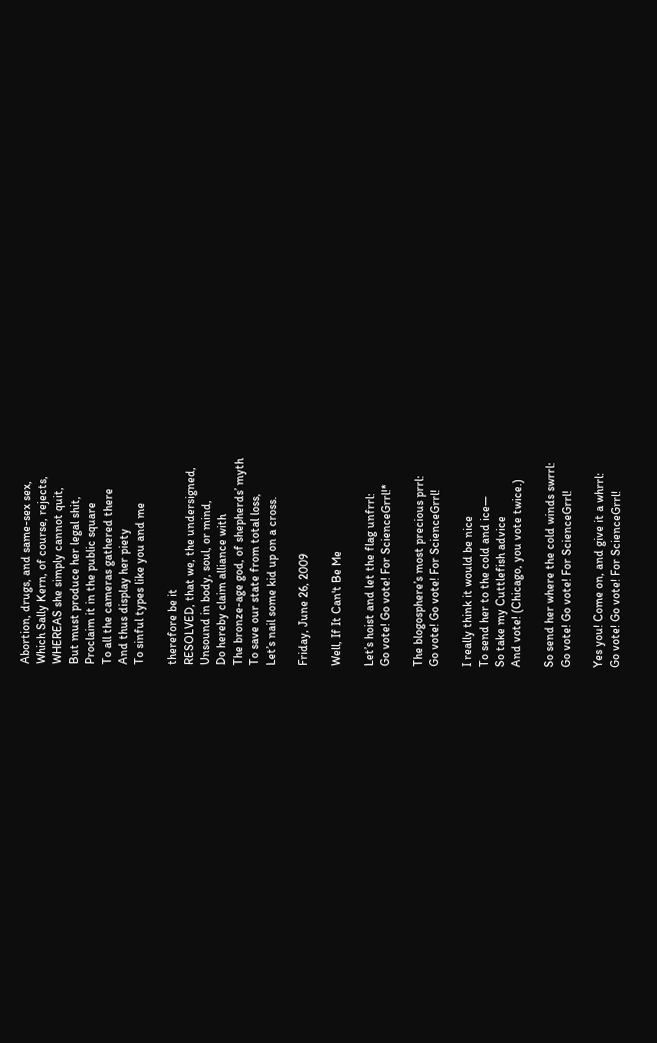Abortion, drugs, and same-sex sex,
Which Sally Kern, of course, rejects,
WHEREAS she simply cannot quit,
But must produce her legal shit,
Proclaim it in the public square
To all the cameras gathered there
And thus display her piety
To sinful types like you and me

therefore be it
RESOLVED, that we, the undersigned,
Unsound in body, soul, or mind,
Do hereby claim alliance with
The bronze-age god, of shepherds’ myth
To save our state from total loss,
Let’s nail some kid up on a cross.

Friday, June 26, 2009

Well, If It Can't Be Me

Let’s hoist and let the flag unfrrl:
Go vote! Go vote! For ScienceGrrl!*

The blogosphere’s most precious prrl:
Go vote! Go vote! For ScienceGrrl!

I really think it would be nice
To send her to the cold and ice—
So take my Cuttlefish advice
And vote! (Chicago, you vote twice.)

So send her where the cold winds swrrl:
Go vote! Go vote! For ScienceGrrl!

Yes you! Come on, and give it a whrrl:
Go vote! Go vote! For ScienceGrrl!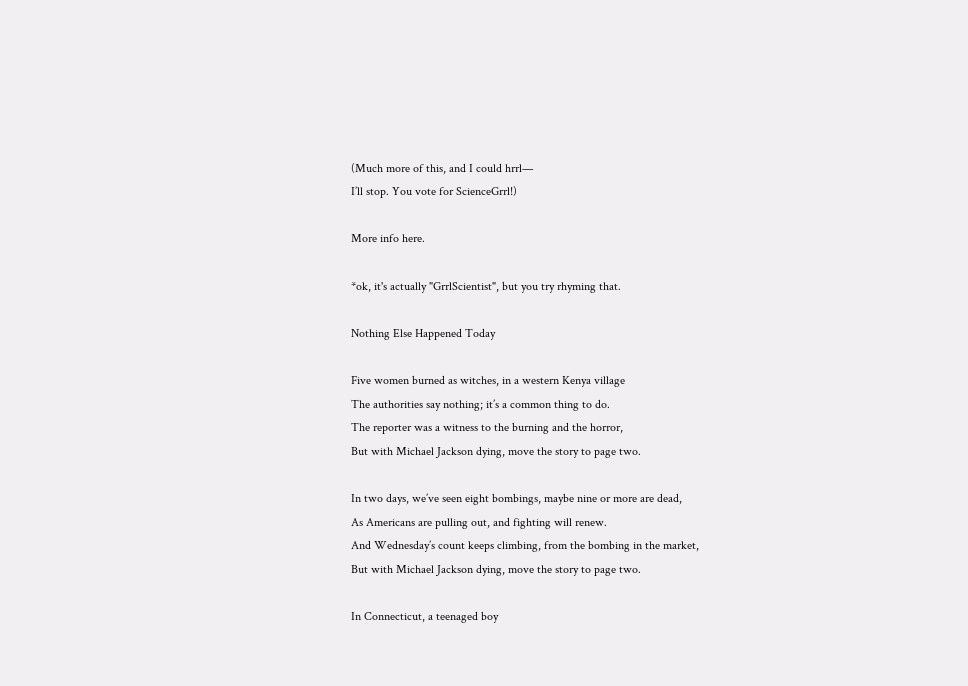(Much more of this, and I could hrrl—
I’ll stop. You vote for ScienceGrrl!)

More info here.

*ok, it's actually "GrrlScientist", but you try rhyming that.

Nothing Else Happened Today

Five women burned as witches, in a western Kenya village
The authorities say nothing; it’s a common thing to do.
The reporter was a witness to the burning and the horror,
But with Michael Jackson dying, move the story to page two.

In two days, we’ve seen eight bombings, maybe nine or more are dead,
As Americans are pulling out, and fighting will renew.
And Wednesday’s count keeps climbing, from the bombing in the market,
But with Michael Jackson dying, move the story to page two.

In Connecticut, a teenaged boy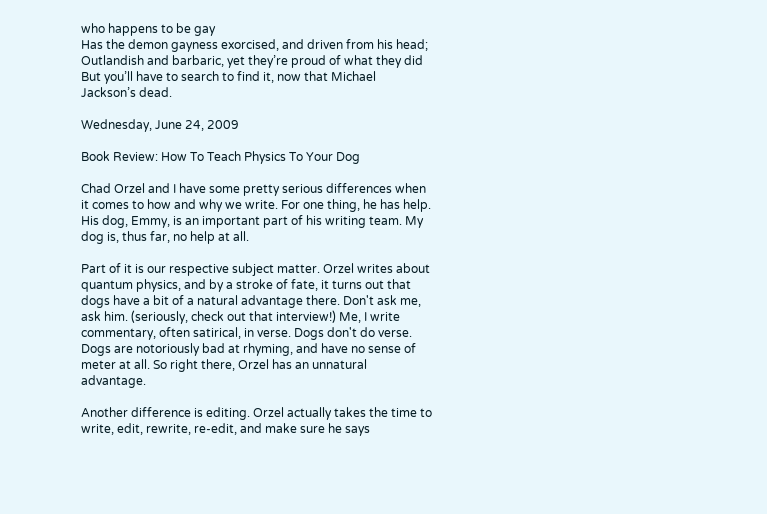who happens to be gay
Has the demon gayness exorcised, and driven from his head;
Outlandish and barbaric, yet they’re proud of what they did
But you’ll have to search to find it, now that Michael Jackson’s dead.

Wednesday, June 24, 2009

Book Review: How To Teach Physics To Your Dog

Chad Orzel and I have some pretty serious differences when it comes to how and why we write. For one thing, he has help. His dog, Emmy, is an important part of his writing team. My dog is, thus far, no help at all.

Part of it is our respective subject matter. Orzel writes about quantum physics, and by a stroke of fate, it turns out that dogs have a bit of a natural advantage there. Don't ask me, ask him. (seriously, check out that interview!) Me, I write commentary, often satirical, in verse. Dogs don't do verse. Dogs are notoriously bad at rhyming, and have no sense of meter at all. So right there, Orzel has an unnatural advantage.

Another difference is editing. Orzel actually takes the time to write, edit, rewrite, re-edit, and make sure he says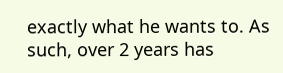exactly what he wants to. As such, over 2 years has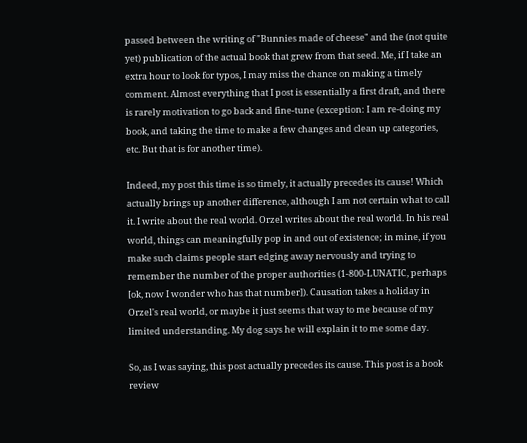passed between the writing of "Bunnies made of cheese" and the (not quite yet) publication of the actual book that grew from that seed. Me, if I take an extra hour to look for typos, I may miss the chance on making a timely comment. Almost everything that I post is essentially a first draft, and there is rarely motivation to go back and fine-tune (exception: I am re-doing my book, and taking the time to make a few changes and clean up categories, etc. But that is for another time).

Indeed, my post this time is so timely, it actually precedes its cause! Which actually brings up another difference, although I am not certain what to call it. I write about the real world. Orzel writes about the real world. In his real world, things can meaningfully pop in and out of existence; in mine, if you make such claims people start edging away nervously and trying to remember the number of the proper authorities (1-800-LUNATIC, perhaps [ok, now I wonder who has that number]). Causation takes a holiday in Orzel's real world, or maybe it just seems that way to me because of my limited understanding. My dog says he will explain it to me some day.

So, as I was saying, this post actually precedes its cause. This post is a book review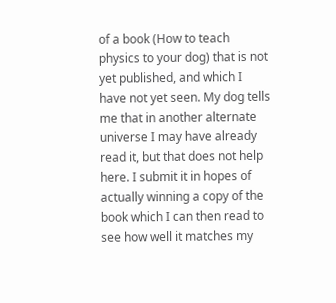of a book (How to teach physics to your dog) that is not yet published, and which I have not yet seen. My dog tells me that in another alternate universe I may have already read it, but that does not help here. I submit it in hopes of actually winning a copy of the book which I can then read to see how well it matches my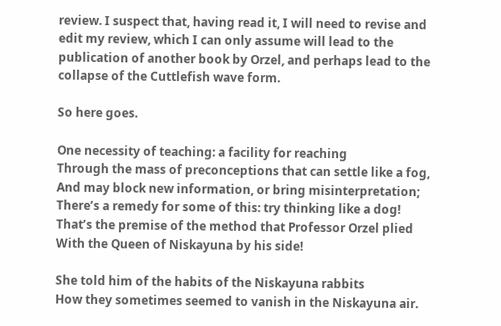review. I suspect that, having read it, I will need to revise and edit my review, which I can only assume will lead to the publication of another book by Orzel, and perhaps lead to the collapse of the Cuttlefish wave form.

So here goes.

One necessity of teaching: a facility for reaching
Through the mass of preconceptions that can settle like a fog,
And may block new information, or bring misinterpretation;
There’s a remedy for some of this: try thinking like a dog!
That’s the premise of the method that Professor Orzel plied
With the Queen of Niskayuna by his side!

She told him of the habits of the Niskayuna rabbits
How they sometimes seemed to vanish in the Niskayuna air.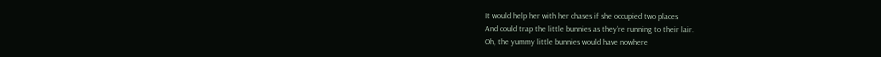It would help her with her chases if she occupied two places
And could trap the little bunnies as they’re running to their lair.
Oh, the yummy little bunnies would have nowhere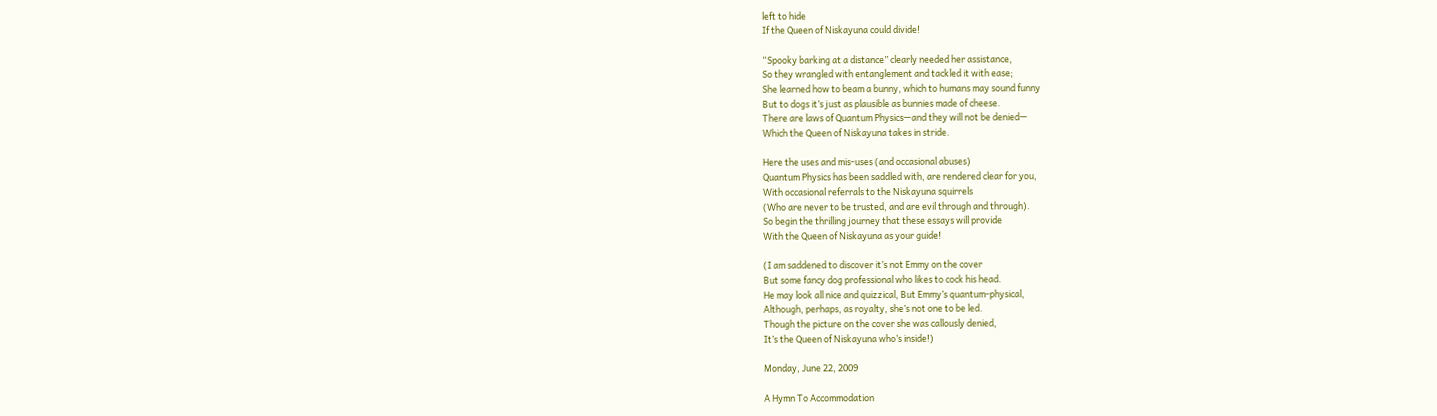left to hide
If the Queen of Niskayuna could divide!

“Spooky barking at a distance” clearly needed her assistance,
So they wrangled with entanglement and tackled it with ease;
She learned how to beam a bunny, which to humans may sound funny
But to dogs it’s just as plausible as bunnies made of cheese.
There are laws of Quantum Physics—and they will not be denied—
Which the Queen of Niskayuna takes in stride.

Here the uses and mis-uses (and occasional abuses)
Quantum Physics has been saddled with, are rendered clear for you,
With occasional referrals to the Niskayuna squirrels
(Who are never to be trusted, and are evil through and through).
So begin the thrilling journey that these essays will provide
With the Queen of Niskayuna as your guide!

(I am saddened to discover it’s not Emmy on the cover
But some fancy dog professional who likes to cock his head.
He may look all nice and quizzical, But Emmy’s quantum-physical,
Although, perhaps, as royalty, she’s not one to be led.
Though the picture on the cover she was callously denied,
It’s the Queen of Niskayuna who’s inside!)

Monday, June 22, 2009

A Hymn To Accommodation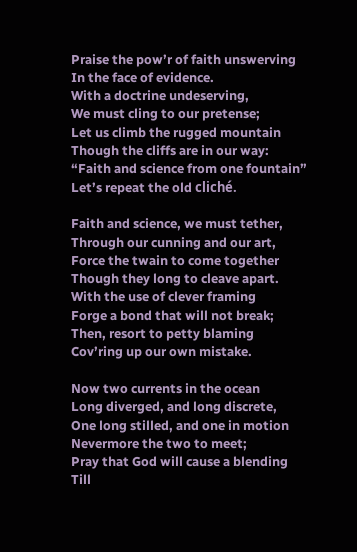Praise the pow’r of faith unswerving
In the face of evidence.
With a doctrine undeserving,
We must cling to our pretense;
Let us climb the rugged mountain
Though the cliffs are in our way:
“Faith and science from one fountain”
Let’s repeat the old cliché.

Faith and science, we must tether,
Through our cunning and our art,
Force the twain to come together
Though they long to cleave apart.
With the use of clever framing
Forge a bond that will not break;
Then, resort to petty blaming
Cov’ring up our own mistake.

Now two currents in the ocean
Long diverged, and long discrete,
One long stilled, and one in motion
Nevermore the two to meet;
Pray that God will cause a blending
Till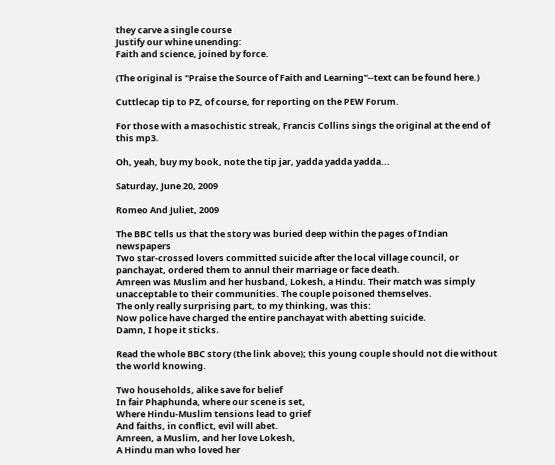they carve a single course
Justify our whine unending:
Faith and science, joined by force.

(The original is "Praise the Source of Faith and Learning"--text can be found here.)

Cuttlecap tip to PZ, of course, for reporting on the PEW Forum.

For those with a masochistic streak, Francis Collins sings the original at the end of this mp3.

Oh, yeah, buy my book, note the tip jar, yadda yadda yadda...

Saturday, June 20, 2009

Romeo And Juliet, 2009

The BBC tells us that the story was buried deep within the pages of Indian newspapers
Two star-crossed lovers committed suicide after the local village council, or panchayat, ordered them to annul their marriage or face death.
Amreen was Muslim and her husband, Lokesh, a Hindu. Their match was simply unacceptable to their communities. The couple poisoned themselves.
The only really surprising part, to my thinking, was this:
Now police have charged the entire panchayat with abetting suicide.
Damn, I hope it sticks.

Read the whole BBC story (the link above); this young couple should not die without the world knowing.

Two households, alike save for belief
In fair Phaphunda, where our scene is set,
Where Hindu-Muslim tensions lead to grief
And faiths, in conflict, evil will abet.
Amreen, a Muslim, and her love Lokesh,
A Hindu man who loved her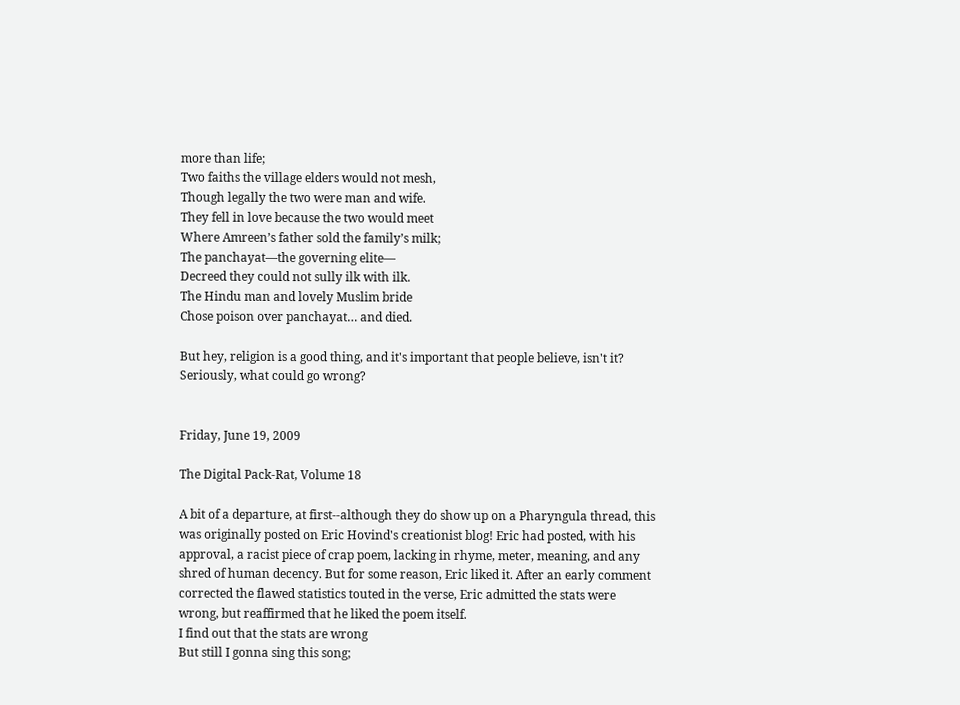more than life;
Two faiths the village elders would not mesh,
Though legally the two were man and wife.
They fell in love because the two would meet
Where Amreen’s father sold the family’s milk;
The panchayat—the governing elite—
Decreed they could not sully ilk with ilk.
The Hindu man and lovely Muslim bride
Chose poison over panchayat… and died.

But hey, religion is a good thing, and it's important that people believe, isn't it? Seriously, what could go wrong?


Friday, June 19, 2009

The Digital Pack-Rat, Volume 18

A bit of a departure, at first--although they do show up on a Pharyngula thread, this was originally posted on Eric Hovind's creationist blog! Eric had posted, with his approval, a racist piece of crap poem, lacking in rhyme, meter, meaning, and any shred of human decency. But for some reason, Eric liked it. After an early comment corrected the flawed statistics touted in the verse, Eric admitted the stats were wrong, but reaffirmed that he liked the poem itself.
I find out that the stats are wrong
But still I gonna sing this song;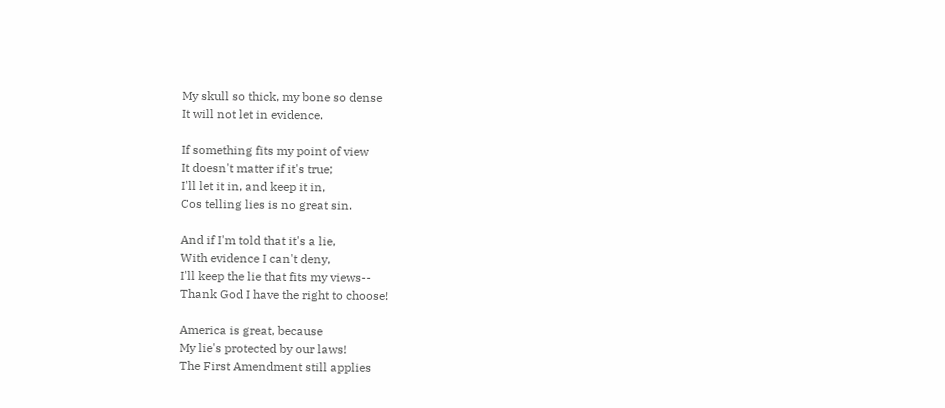My skull so thick, my bone so dense
It will not let in evidence.

If something fits my point of view
It doesn't matter if it's true;
I'll let it in, and keep it in,
Cos telling lies is no great sin.

And if I'm told that it's a lie,
With evidence I can't deny,
I'll keep the lie that fits my views--
Thank God I have the right to choose!

America is great, because
My lie's protected by our laws!
The First Amendment still applies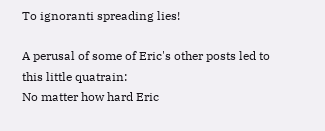To ignoranti spreading lies!

A perusal of some of Eric's other posts led to this little quatrain:
No matter how hard Eric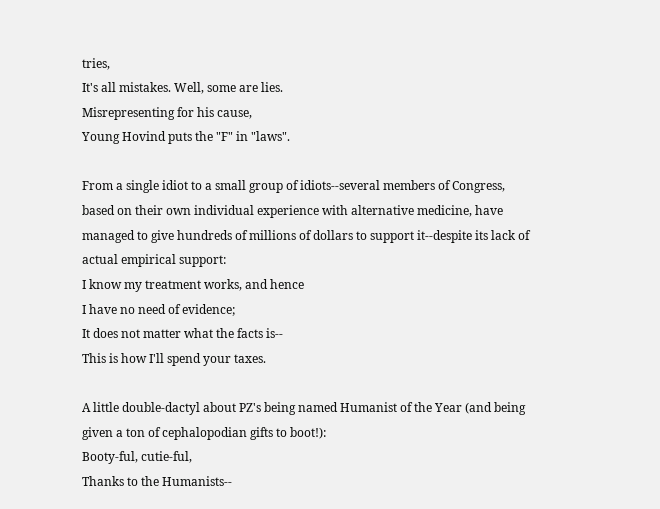tries,
It's all mistakes. Well, some are lies.
Misrepresenting for his cause,
Young Hovind puts the "F" in "laws".

From a single idiot to a small group of idiots--several members of Congress, based on their own individual experience with alternative medicine, have managed to give hundreds of millions of dollars to support it--despite its lack of actual empirical support:
I know my treatment works, and hence
I have no need of evidence;
It does not matter what the facts is--
This is how I'll spend your taxes.

A little double-dactyl about PZ's being named Humanist of the Year (and being given a ton of cephalopodian gifts to boot!):
Booty-ful, cutie-ful,
Thanks to the Humanists--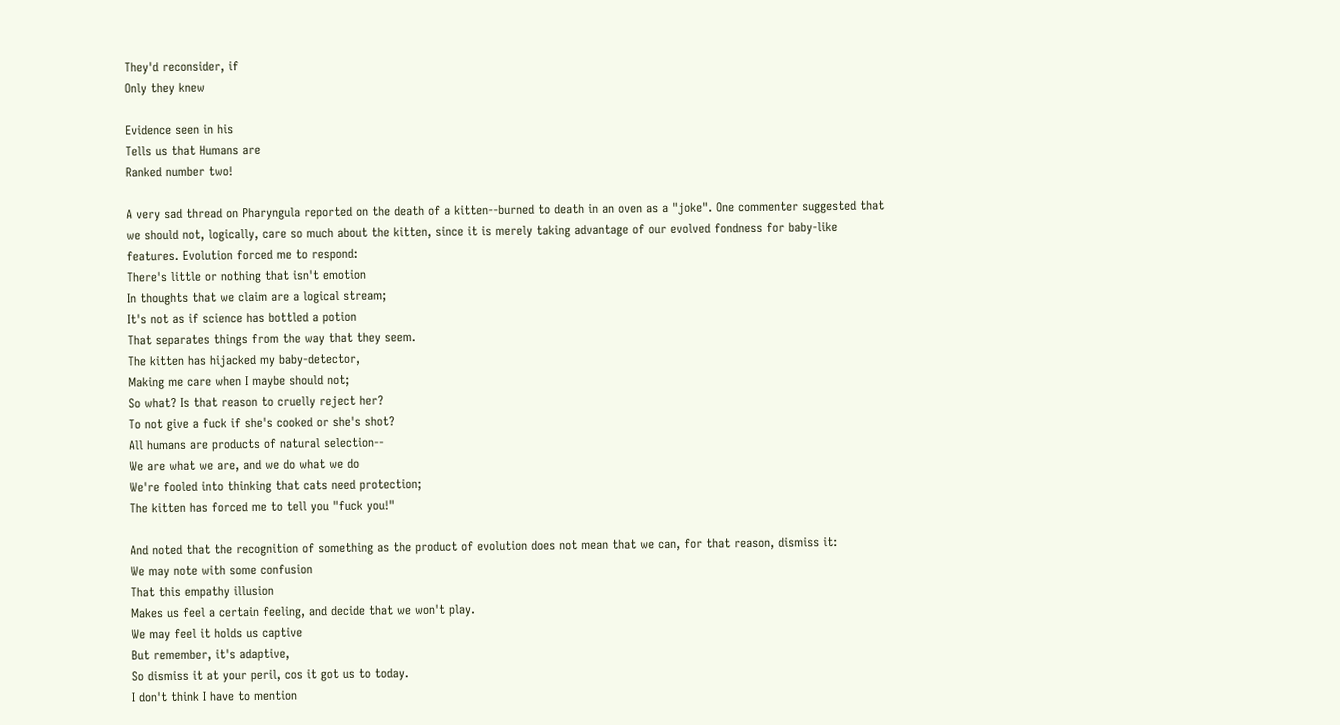They'd reconsider, if
Only they knew

Evidence seen in his
Tells us that Humans are
Ranked number two!

A very sad thread on Pharyngula reported on the death of a kitten--burned to death in an oven as a "joke". One commenter suggested that we should not, logically, care so much about the kitten, since it is merely taking advantage of our evolved fondness for baby-like features. Evolution forced me to respond:
There's little or nothing that isn't emotion
In thoughts that we claim are a logical stream;
It's not as if science has bottled a potion
That separates things from the way that they seem.
The kitten has hijacked my baby-detector,
Making me care when I maybe should not;
So what? Is that reason to cruelly reject her?
To not give a fuck if she's cooked or she's shot?
All humans are products of natural selection--
We are what we are, and we do what we do
We're fooled into thinking that cats need protection;
The kitten has forced me to tell you "fuck you!"

And noted that the recognition of something as the product of evolution does not mean that we can, for that reason, dismiss it:
We may note with some confusion
That this empathy illusion
Makes us feel a certain feeling, and decide that we won't play.
We may feel it holds us captive
But remember, it's adaptive,
So dismiss it at your peril, cos it got us to today.
I don't think I have to mention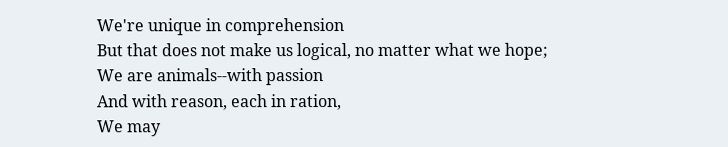We're unique in comprehension
But that does not make us logical, no matter what we hope;
We are animals--with passion
And with reason, each in ration,
We may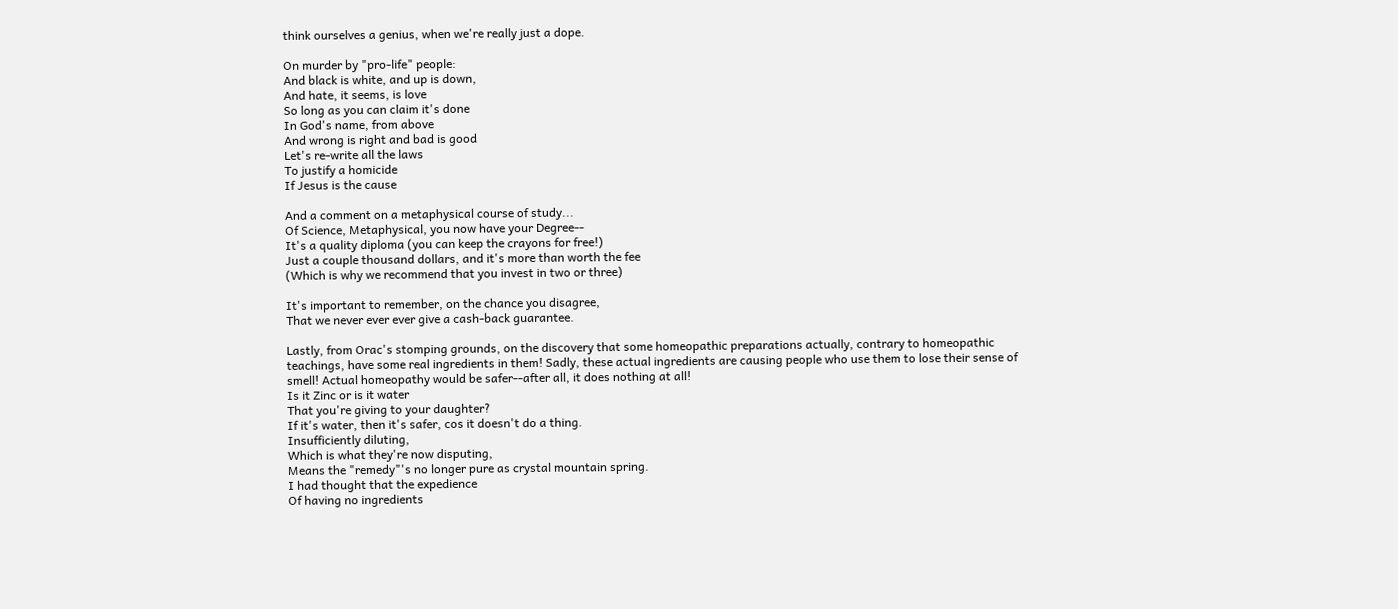think ourselves a genius, when we're really just a dope.

On murder by "pro-life" people:
And black is white, and up is down,
And hate, it seems, is love
So long as you can claim it's done
In God's name, from above
And wrong is right and bad is good
Let's re-write all the laws
To justify a homicide
If Jesus is the cause

And a comment on a metaphysical course of study...
Of Science, Metaphysical, you now have your Degree--
It's a quality diploma (you can keep the crayons for free!)
Just a couple thousand dollars, and it's more than worth the fee
(Which is why we recommend that you invest in two or three)

It's important to remember, on the chance you disagree,
That we never ever ever give a cash-back guarantee.

Lastly, from Orac's stomping grounds, on the discovery that some homeopathic preparations actually, contrary to homeopathic teachings, have some real ingredients in them! Sadly, these actual ingredients are causing people who use them to lose their sense of smell! Actual homeopathy would be safer--after all, it does nothing at all!
Is it Zinc or is it water
That you're giving to your daughter?
If it's water, then it's safer, cos it doesn't do a thing.
Insufficiently diluting,
Which is what they're now disputing,
Means the "remedy"'s no longer pure as crystal mountain spring.
I had thought that the expedience
Of having no ingredients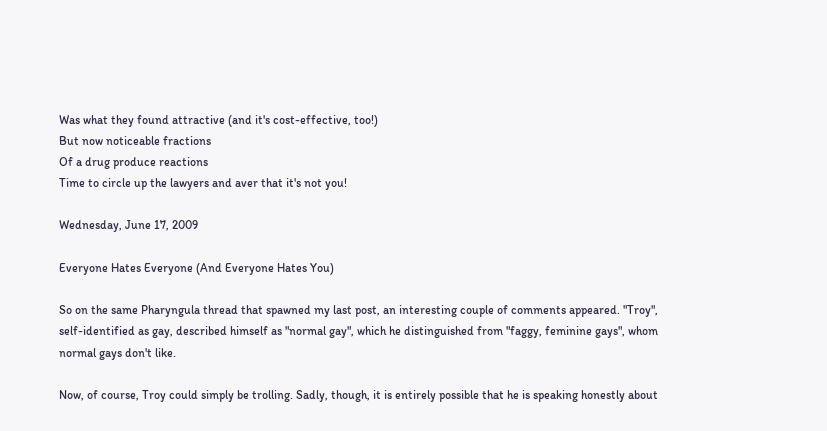Was what they found attractive (and it's cost-effective, too!)
But now noticeable fractions
Of a drug produce reactions
Time to circle up the lawyers and aver that it's not you!

Wednesday, June 17, 2009

Everyone Hates Everyone (And Everyone Hates You)

So on the same Pharyngula thread that spawned my last post, an interesting couple of comments appeared. "Troy", self-identified as gay, described himself as "normal gay", which he distinguished from "faggy, feminine gays", whom normal gays don't like.

Now, of course, Troy could simply be trolling. Sadly, though, it is entirely possible that he is speaking honestly about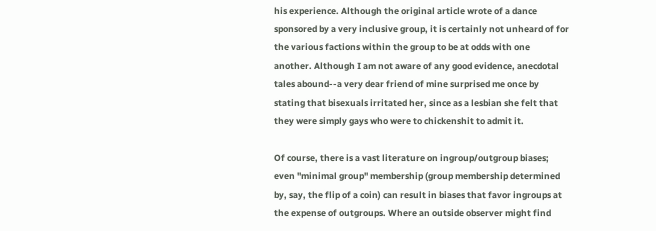his experience. Although the original article wrote of a dance sponsored by a very inclusive group, it is certainly not unheard of for the various factions within the group to be at odds with one another. Although I am not aware of any good evidence, anecdotal tales abound--a very dear friend of mine surprised me once by stating that bisexuals irritated her, since as a lesbian she felt that they were simply gays who were to chickenshit to admit it.

Of course, there is a vast literature on ingroup/outgroup biases; even "minimal group" membership (group membership determined by, say, the flip of a coin) can result in biases that favor ingroups at the expense of outgroups. Where an outside observer might find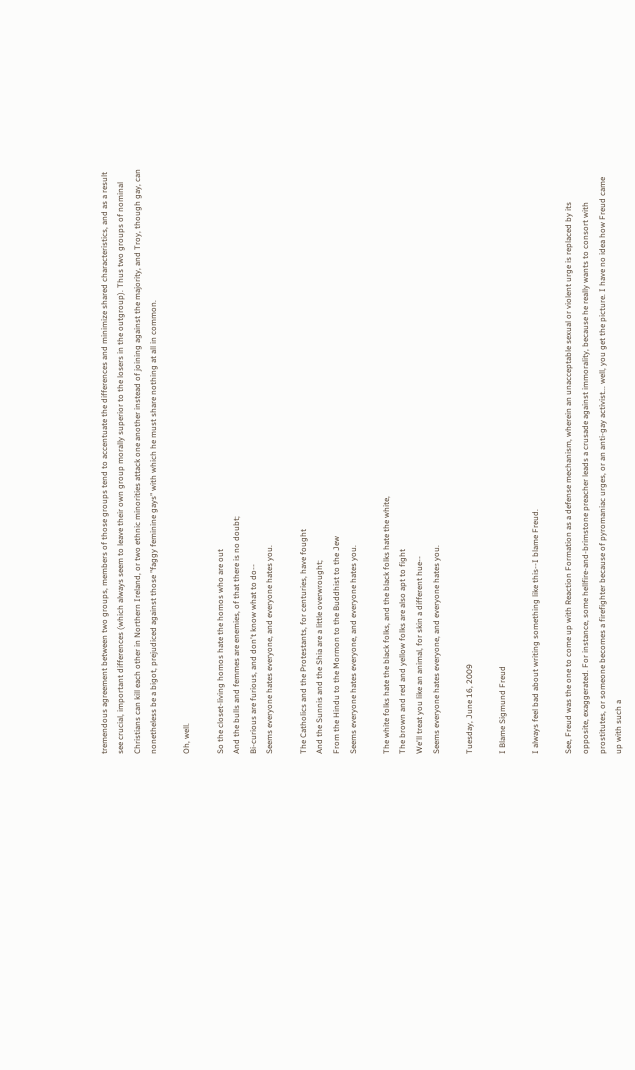tremendous agreement between two groups, members of those groups tend to accentuate the differences and minimize shared characteristics, and as a result see crucial, important differences (which always seem to leave their own group morally superior to the losers in the outgroup). Thus two groups of nominal Christians can kill each other in Northern Ireland, or two ethnic minorities attack one another instead of joining against the majority, and Troy, though gay, can nonetheless be a bigot, prejudiced against those "faggy feminine gays" with which he must share nothing at all in common.

Oh, well.

So the closet-living homos hate the homos who are out
And the bulls and femmes are enemies, of that there is no doubt;
Bi-curious are furious, and don't know what to do--
Seems everyone hates everyone, and everyone hates you.

The Catholics and the Protestants, for centuries, have fought
And the Sunnis and the Shia are a little overwrought;
From the Hindu to the Mormon to the Buddhist to the Jew
Seems everyone hates everyone, and everyone hates you.

The white folks hate the black folks, and the black folks hate the white,
The brown and red and yellow folks are also apt to fight
We'll treat you like an animal, for skin a different hue--
Seems everyone hates everyone, and everyone hates you.

Tuesday, June 16, 2009

I Blame Sigmund Freud

I always feel bad about writing something like this--I blame Freud.

See, Freud was the one to come up with Reaction Formation as a defense mechanism, wherein an unacceptable sexual or violent urge is replaced by its opposite, exaggerated. For instance, some hellfire-and-brimstone preacher leads a crusade against immorality, because he really wants to consort with prostitutes, or someone becomes a firefighter because of pyromaniac urges, or an anti-gay activist... well, you get the picture. I have no idea how Freud came up with such a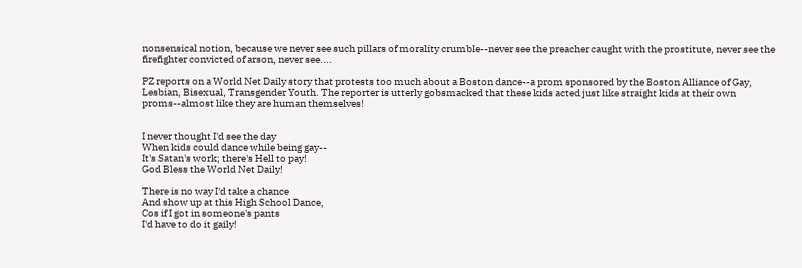nonsensical notion, because we never see such pillars of morality crumble--never see the preacher caught with the prostitute, never see the firefighter convicted of arson, never see....

PZ reports on a World Net Daily story that protests too much about a Boston dance--a prom sponsored by the Boston Alliance of Gay, Lesbian, Bisexual, Transgender Youth. The reporter is utterly gobsmacked that these kids acted just like straight kids at their own proms--almost like they are human themselves!


I never thought I'd see the day
When kids could dance while being gay--
It's Satan's work; there's Hell to pay!
God Bless the World Net Daily!

There is no way I'd take a chance
And show up at this High School Dance,
Cos if I got in someone's pants
I'd have to do it gaily!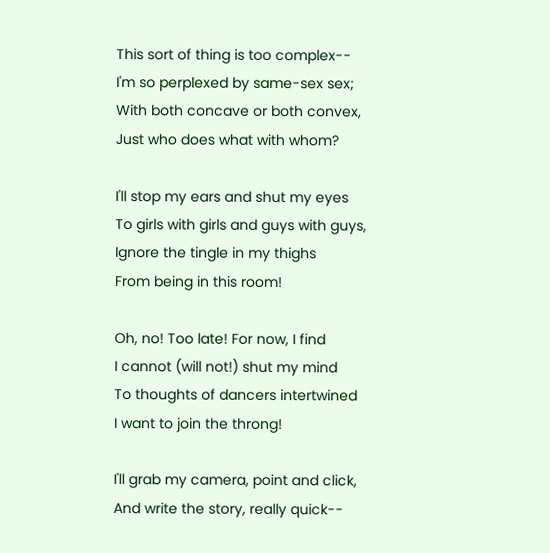This sort of thing is too complex--
I'm so perplexed by same-sex sex;
With both concave or both convex,
Just who does what with whom?

I'll stop my ears and shut my eyes
To girls with girls and guys with guys,
Ignore the tingle in my thighs
From being in this room!

Oh, no! Too late! For now, I find
I cannot (will not!) shut my mind
To thoughts of dancers intertwined
I want to join the throng!

I'll grab my camera, point and click,
And write the story, really quick--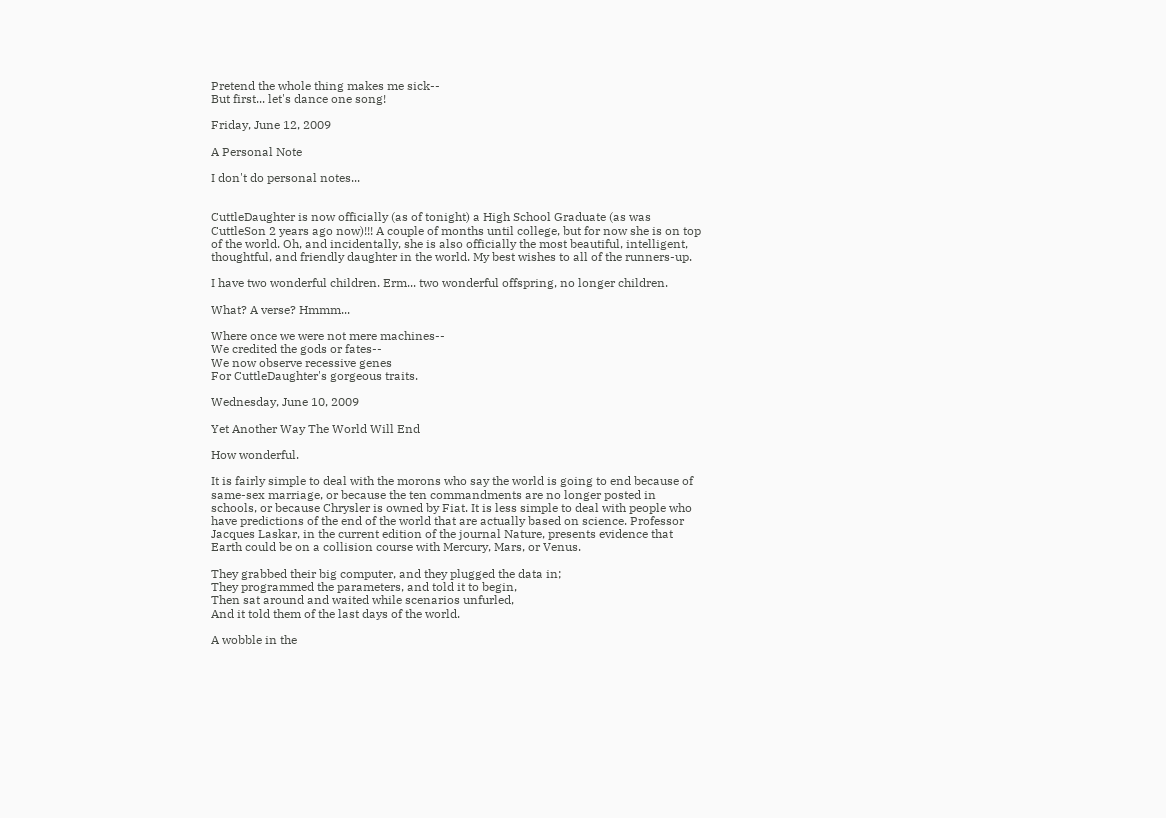Pretend the whole thing makes me sick--
But first... let's dance one song!

Friday, June 12, 2009

A Personal Note

I don't do personal notes...


CuttleDaughter is now officially (as of tonight) a High School Graduate (as was CuttleSon 2 years ago now)!!! A couple of months until college, but for now she is on top of the world. Oh, and incidentally, she is also officially the most beautiful, intelligent, thoughtful, and friendly daughter in the world. My best wishes to all of the runners-up.

I have two wonderful children. Erm... two wonderful offspring, no longer children.

What? A verse? Hmmm...

Where once we were not mere machines--
We credited the gods or fates--
We now observe recessive genes
For CuttleDaughter's gorgeous traits.

Wednesday, June 10, 2009

Yet Another Way The World Will End

How wonderful.

It is fairly simple to deal with the morons who say the world is going to end because of same-sex marriage, or because the ten commandments are no longer posted in schools, or because Chrysler is owned by Fiat. It is less simple to deal with people who have predictions of the end of the world that are actually based on science. Professor Jacques Laskar, in the current edition of the journal Nature, presents evidence that Earth could be on a collision course with Mercury, Mars, or Venus.

They grabbed their big computer, and they plugged the data in;
They programmed the parameters, and told it to begin,
Then sat around and waited while scenarios unfurled,
And it told them of the last days of the world.

A wobble in the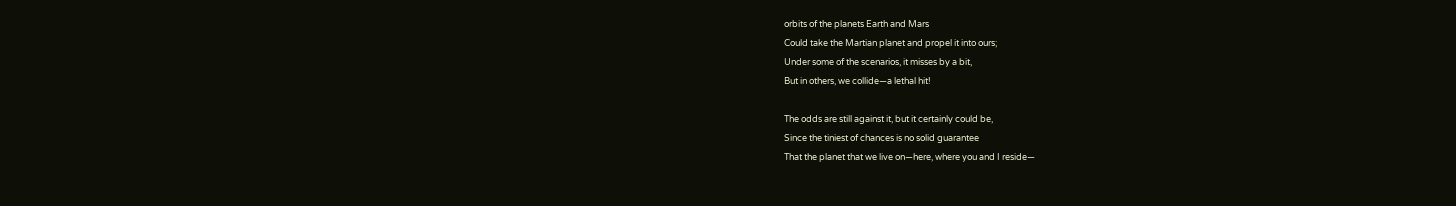orbits of the planets Earth and Mars
Could take the Martian planet and propel it into ours;
Under some of the scenarios, it misses by a bit,
But in others, we collide—a lethal hit!

The odds are still against it, but it certainly could be,
Since the tiniest of chances is no solid guarantee
That the planet that we live on—here, where you and I reside—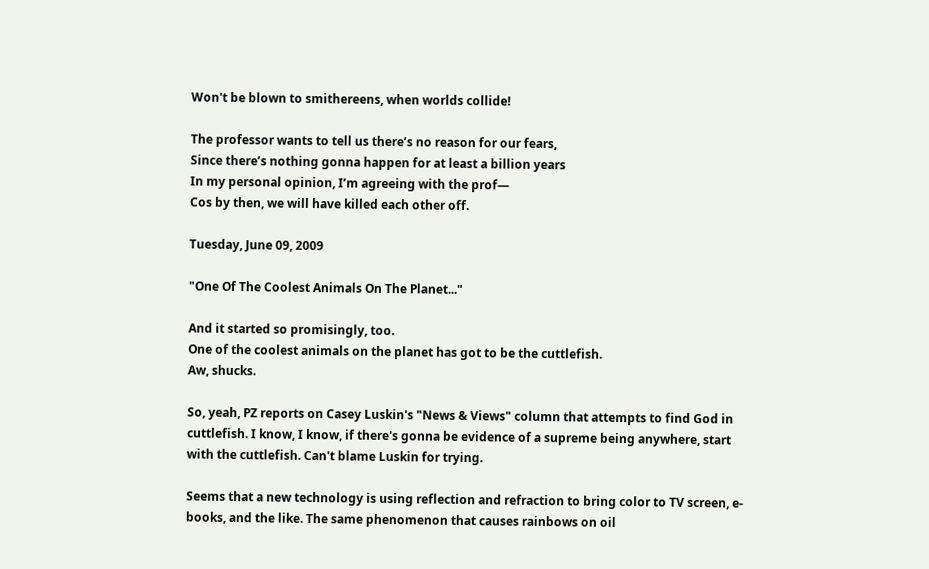Won't be blown to smithereens, when worlds collide!

The professor wants to tell us there’s no reason for our fears,
Since there’s nothing gonna happen for at least a billion years
In my personal opinion, I’m agreeing with the prof—
Cos by then, we will have killed each other off.

Tuesday, June 09, 2009

"One Of The Coolest Animals On The Planet..."

And it started so promisingly, too.
One of the coolest animals on the planet has got to be the cuttlefish.
Aw, shucks.

So, yeah, PZ reports on Casey Luskin's "News & Views" column that attempts to find God in cuttlefish. I know, I know, if there's gonna be evidence of a supreme being anywhere, start with the cuttlefish. Can't blame Luskin for trying.

Seems that a new technology is using reflection and refraction to bring color to TV screen, e-books, and the like. The same phenomenon that causes rainbows on oil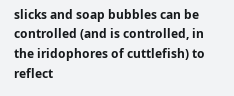slicks and soap bubbles can be controlled (and is controlled, in the iridophores of cuttlefish) to reflect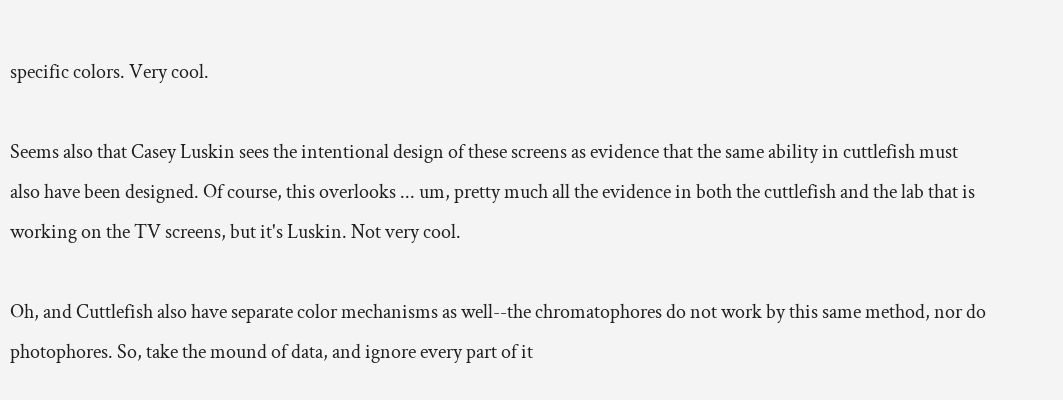specific colors. Very cool.

Seems also that Casey Luskin sees the intentional design of these screens as evidence that the same ability in cuttlefish must also have been designed. Of course, this overlooks ... um, pretty much all the evidence in both the cuttlefish and the lab that is working on the TV screens, but it's Luskin. Not very cool.

Oh, and Cuttlefish also have separate color mechanisms as well--the chromatophores do not work by this same method, nor do photophores. So, take the mound of data, and ignore every part of it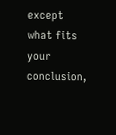except what fits your conclusion,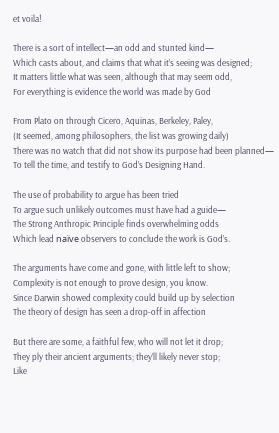et voila!

There is a sort of intellect—an odd and stunted kind—
Which casts about, and claims that what it’s seeing was designed;
It matters little what was seen, although that may seem odd,
For everything is evidence the world was made by God

From Plato on through Cicero, Aquinas, Berkeley, Paley,
(It seemed, among philosophers, the list was growing daily)
There was no watch that did not show its purpose had been planned—
To tell the time, and testify to God’s Designing Hand.

The use of probability to argue has been tried
To argue such unlikely outcomes must have had a guide—
The Strong Anthropic Principle finds overwhelming odds
Which lead naïve observers to conclude the work is God’s.

The arguments have come and gone, with little left to show;
Complexity is not enough to prove design, you know.
Since Darwin showed complexity could build up by selection
The theory of design has seen a drop-off in affection

But there are some, a faithful few, who will not let it drop;
They ply their ancient arguments; they’ll likely never stop;
Like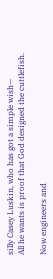silly Casey Luskin, who has got a simple wish—
All he wants is proof that God designed the cuttlefish.

Now engineers and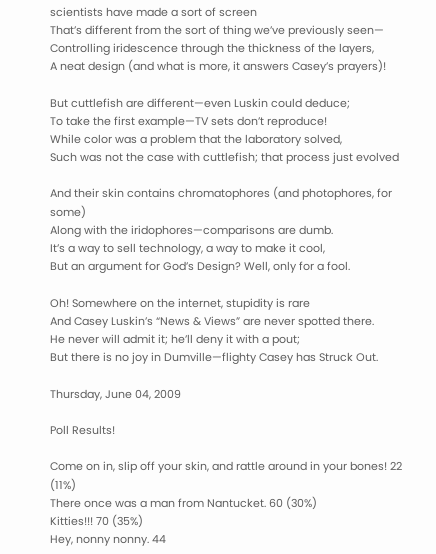scientists have made a sort of screen
That’s different from the sort of thing we’ve previously seen—
Controlling iridescence through the thickness of the layers,
A neat design (and what is more, it answers Casey’s prayers)!

But cuttlefish are different—even Luskin could deduce;
To take the first example—TV sets don’t reproduce!
While color was a problem that the laboratory solved,
Such was not the case with cuttlefish; that process just evolved

And their skin contains chromatophores (and photophores, for some)
Along with the iridophores—comparisons are dumb.
It’s a way to sell technology, a way to make it cool,
But an argument for God’s Design? Well, only for a fool.

Oh! Somewhere on the internet, stupidity is rare
And Casey Luskin’s “News & Views” are never spotted there.
He never will admit it; he’ll deny it with a pout;
But there is no joy in Dumville—flighty Casey has Struck Out.

Thursday, June 04, 2009

Poll Results!

Come on in, slip off your skin, and rattle around in your bones! 22 (11%)
There once was a man from Nantucket. 60 (30%)
Kitties!!! 70 (35%)
Hey, nonny nonny. 44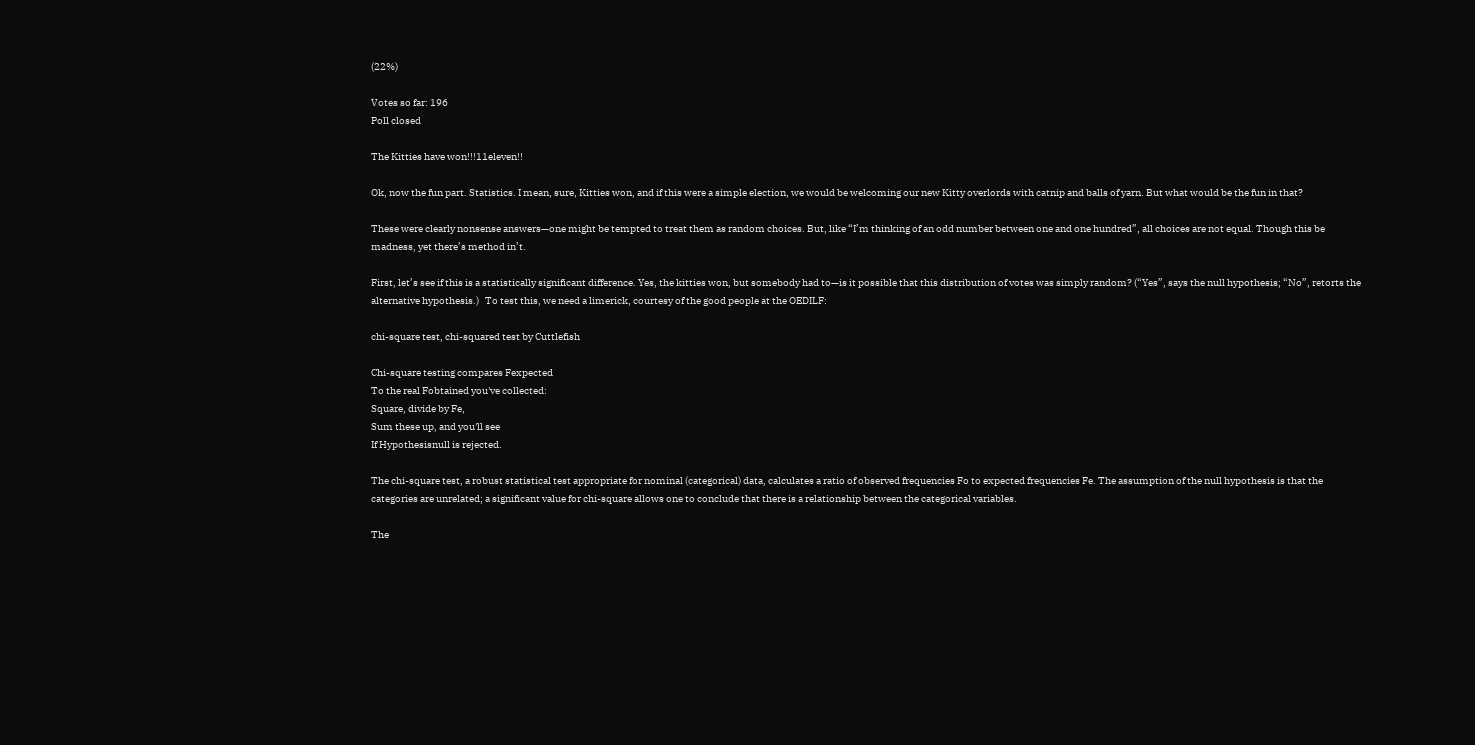(22%)

Votes so far: 196
Poll closed

The Kitties have won!!!11eleven!!

Ok, now the fun part. Statistics. I mean, sure, Kitties won, and if this were a simple election, we would be welcoming our new Kitty overlords with catnip and balls of yarn. But what would be the fun in that?

These were clearly nonsense answers—one might be tempted to treat them as random choices. But, like “I’m thinking of an odd number between one and one hundred”, all choices are not equal. Though this be madness, yet there’s method in’t.

First, let’s see if this is a statistically significant difference. Yes, the kitties won, but somebody had to—is it possible that this distribution of votes was simply random? (“Yes”, says the null hypothesis; “No”, retorts the alternative hypothesis.)   To test this, we need a limerick, courtesy of the good people at the OEDILF:

chi-square test, chi-squared test by Cuttlefish

Chi-square testing compares Fexpected
To the real Fobtained you've collected:
Square, divide by Fe,
Sum these up, and you'll see
If Hypothesisnull is rejected.

The chi-square test, a robust statistical test appropriate for nominal (categorical) data, calculates a ratio of observed frequencies Fo to expected frequencies Fe. The assumption of the null hypothesis is that the categories are unrelated; a significant value for chi-square allows one to conclude that there is a relationship between the categorical variables.

The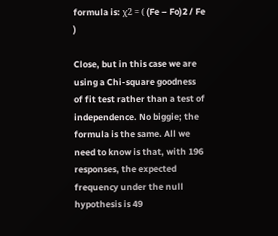formula is: χ2 = ( (Fe – Fo)2 / Fe )

Close, but in this case we are using a Chi-square goodness of fit test rather than a test of independence. No biggie; the formula is the same. All we need to know is that, with 196 responses, the expected frequency under the null hypothesis is 49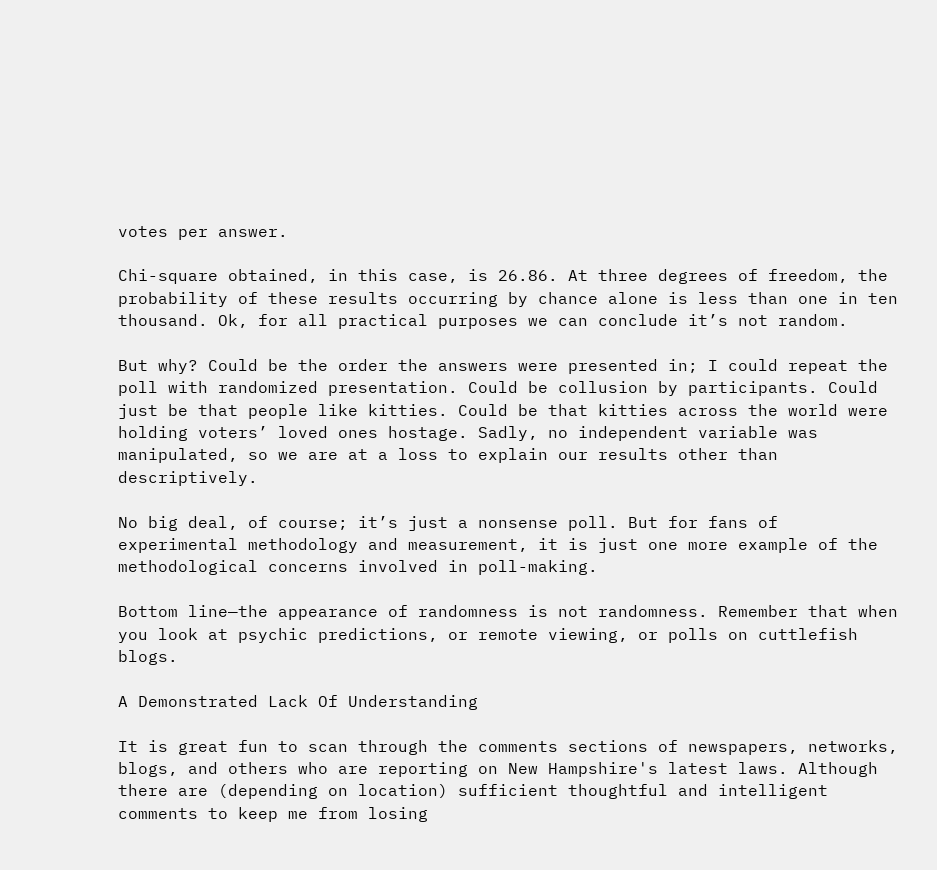votes per answer.

Chi-square obtained, in this case, is 26.86. At three degrees of freedom, the probability of these results occurring by chance alone is less than one in ten thousand. Ok, for all practical purposes we can conclude it’s not random.

But why? Could be the order the answers were presented in; I could repeat the poll with randomized presentation. Could be collusion by participants. Could just be that people like kitties. Could be that kitties across the world were holding voters’ loved ones hostage. Sadly, no independent variable was manipulated, so we are at a loss to explain our results other than descriptively.

No big deal, of course; it’s just a nonsense poll. But for fans of experimental methodology and measurement, it is just one more example of the methodological concerns involved in poll-making.

Bottom line—the appearance of randomness is not randomness. Remember that when you look at psychic predictions, or remote viewing, or polls on cuttlefish blogs.

A Demonstrated Lack Of Understanding

It is great fun to scan through the comments sections of newspapers, networks, blogs, and others who are reporting on New Hampshire's latest laws. Although there are (depending on location) sufficient thoughtful and intelligent comments to keep me from losing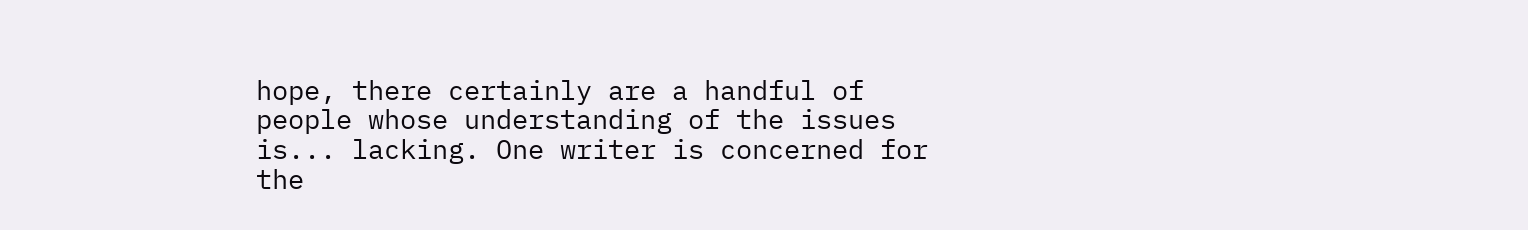hope, there certainly are a handful of people whose understanding of the issues is... lacking. One writer is concerned for the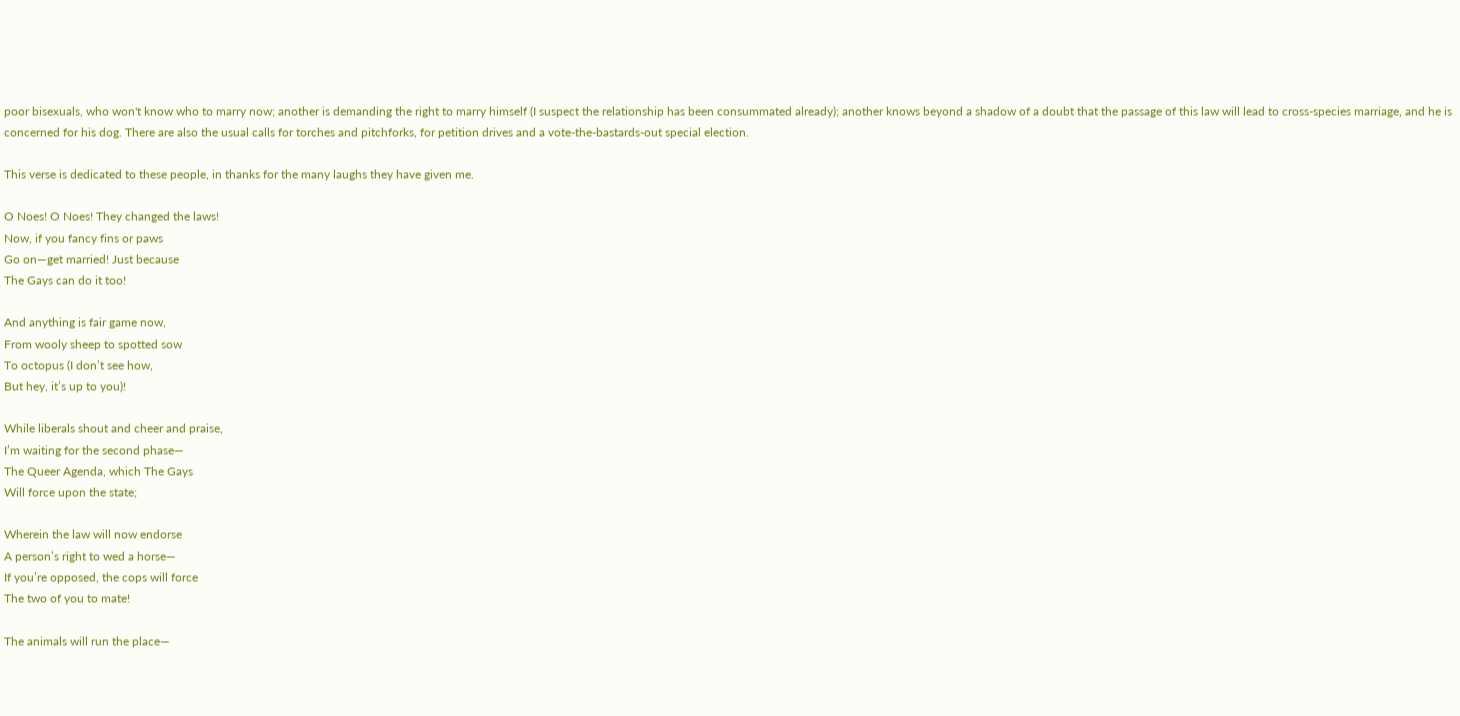poor bisexuals, who won't know who to marry now; another is demanding the right to marry himself (I suspect the relationship has been consummated already); another knows beyond a shadow of a doubt that the passage of this law will lead to cross-species marriage, and he is concerned for his dog. There are also the usual calls for torches and pitchforks, for petition drives and a vote-the-bastards-out special election.

This verse is dedicated to these people, in thanks for the many laughs they have given me.

O Noes! O Noes! They changed the laws!
Now, if you fancy fins or paws
Go on—get married! Just because
The Gays can do it too!

And anything is fair game now,
From wooly sheep to spotted sow
To octopus (I don’t see how,
But hey, it’s up to you)!

While liberals shout and cheer and praise,
I’m waiting for the second phase—
The Queer Agenda, which The Gays
Will force upon the state;

Wherein the law will now endorse
A person’s right to wed a horse—
If you’re opposed, the cops will force
The two of you to mate!

The animals will run the place—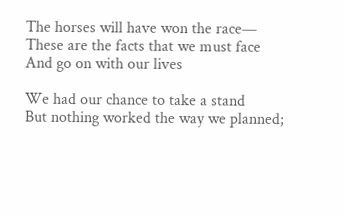The horses will have won the race—
These are the facts that we must face
And go on with our lives

We had our chance to take a stand
But nothing worked the way we planned;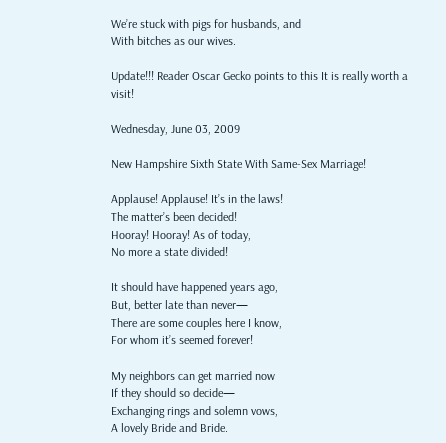We’re stuck with pigs for husbands, and
With bitches as our wives.

Update!!! Reader Oscar Gecko points to this It is really worth a visit!

Wednesday, June 03, 2009

New Hampshire Sixth State With Same-Sex Marriage!

Applause! Applause! It’s in the laws!
The matter’s been decided!
Hooray! Hooray! As of today,
No more a state divided!

It should have happened years ago,
But, better late than never—
There are some couples here I know,
For whom it’s seemed forever!

My neighbors can get married now
If they should so decide—
Exchanging rings and solemn vows,
A lovely Bride and Bride.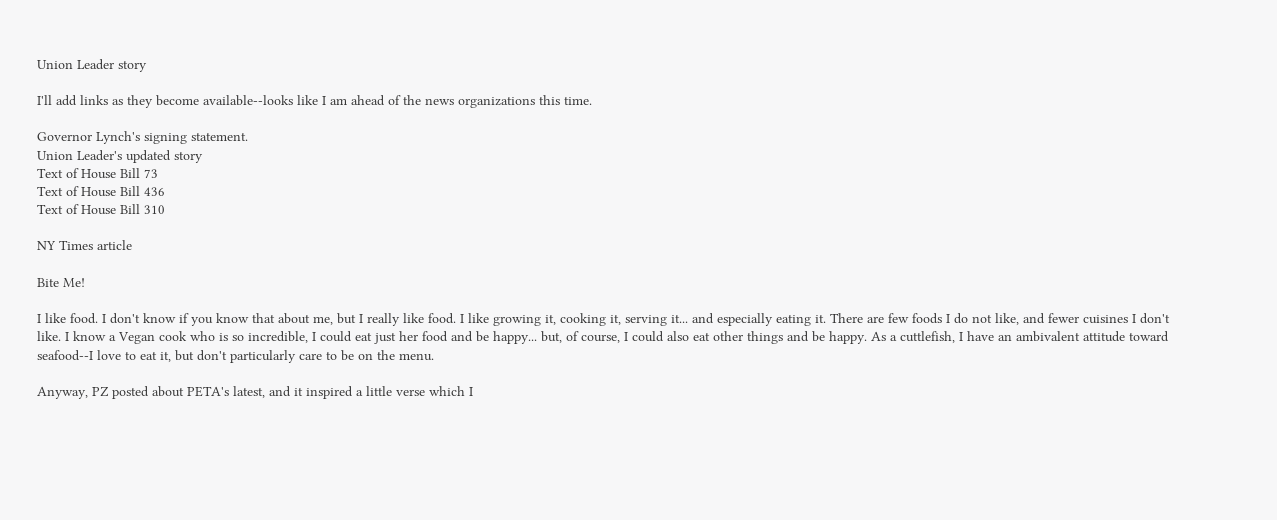Union Leader story

I'll add links as they become available--looks like I am ahead of the news organizations this time.

Governor Lynch's signing statement.
Union Leader's updated story
Text of House Bill 73
Text of House Bill 436
Text of House Bill 310

NY Times article

Bite Me!

I like food. I don't know if you know that about me, but I really like food. I like growing it, cooking it, serving it... and especially eating it. There are few foods I do not like, and fewer cuisines I don't like. I know a Vegan cook who is so incredible, I could eat just her food and be happy... but, of course, I could also eat other things and be happy. As a cuttlefish, I have an ambivalent attitude toward seafood--I love to eat it, but don't particularly care to be on the menu.

Anyway, PZ posted about PETA's latest, and it inspired a little verse which I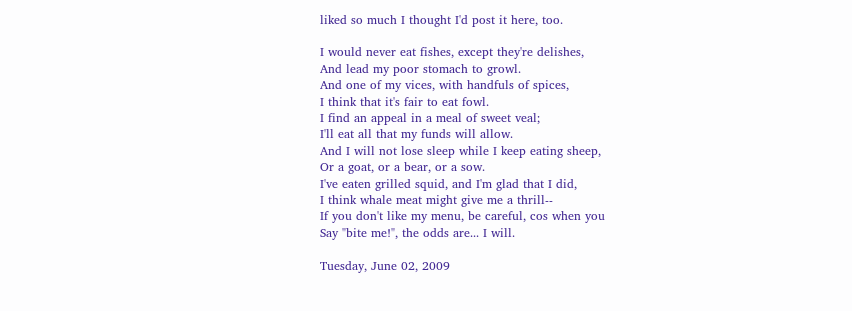liked so much I thought I'd post it here, too.

I would never eat fishes, except they're delishes,
And lead my poor stomach to growl.
And one of my vices, with handfuls of spices,
I think that it's fair to eat fowl.
I find an appeal in a meal of sweet veal;
I'll eat all that my funds will allow.
And I will not lose sleep while I keep eating sheep,
Or a goat, or a bear, or a sow.
I've eaten grilled squid, and I'm glad that I did,
I think whale meat might give me a thrill--
If you don't like my menu, be careful, cos when you
Say "bite me!", the odds are... I will.

Tuesday, June 02, 2009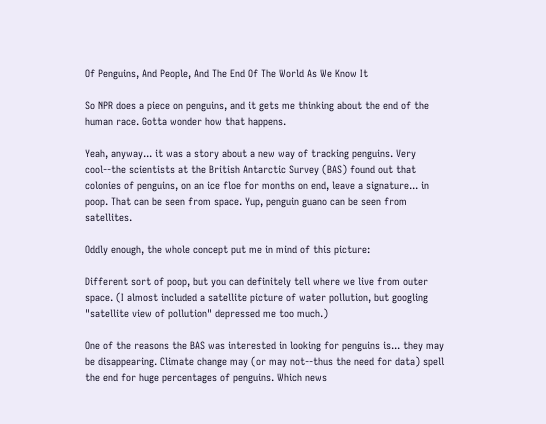Of Penguins, And People, And The End Of The World As We Know It

So NPR does a piece on penguins, and it gets me thinking about the end of the human race. Gotta wonder how that happens.

Yeah, anyway... it was a story about a new way of tracking penguins. Very cool--the scientists at the British Antarctic Survey (BAS) found out that colonies of penguins, on an ice floe for months on end, leave a signature... in poop. That can be seen from space. Yup, penguin guano can be seen from satellites.

Oddly enough, the whole concept put me in mind of this picture:

Different sort of poop, but you can definitely tell where we live from outer space. (I almost included a satellite picture of water pollution, but googling "satellite view of pollution" depressed me too much.)

One of the reasons the BAS was interested in looking for penguins is... they may be disappearing. Climate change may (or may not--thus the need for data) spell the end for huge percentages of penguins. Which news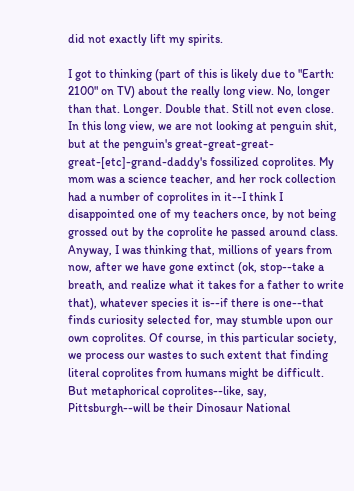did not exactly lift my spirits.

I got to thinking (part of this is likely due to "Earth: 2100" on TV) about the really long view. No, longer than that. Longer. Double that. Still not even close. In this long view, we are not looking at penguin shit, but at the penguin's great-great-great-great-[etc]-grand-daddy's fossilized coprolites. My mom was a science teacher, and her rock collection had a number of coprolites in it--I think I disappointed one of my teachers once, by not being grossed out by the coprolite he passed around class. Anyway, I was thinking that, millions of years from now, after we have gone extinct (ok, stop--take a breath, and realize what it takes for a father to write that), whatever species it is--if there is one--that finds curiosity selected for, may stumble upon our own coprolites. Of course, in this particular society, we process our wastes to such extent that finding literal coprolites from humans might be difficult. But metaphorical coprolites--like, say, Pittsburgh--will be their Dinosaur National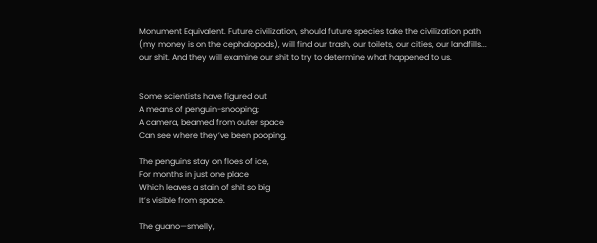Monument Equivalent. Future civilization, should future species take the civilization path (my money is on the cephalopods), will find our trash, our toilets, our cities, our landfills... our shit. And they will examine our shit to try to determine what happened to us.


Some scientists have figured out
A means of penguin-snooping;
A camera, beamed from outer space
Can see where they’ve been pooping.

The penguins stay on floes of ice,
For months in just one place
Which leaves a stain of shit so big
It’s visible from space.

The guano—smelly,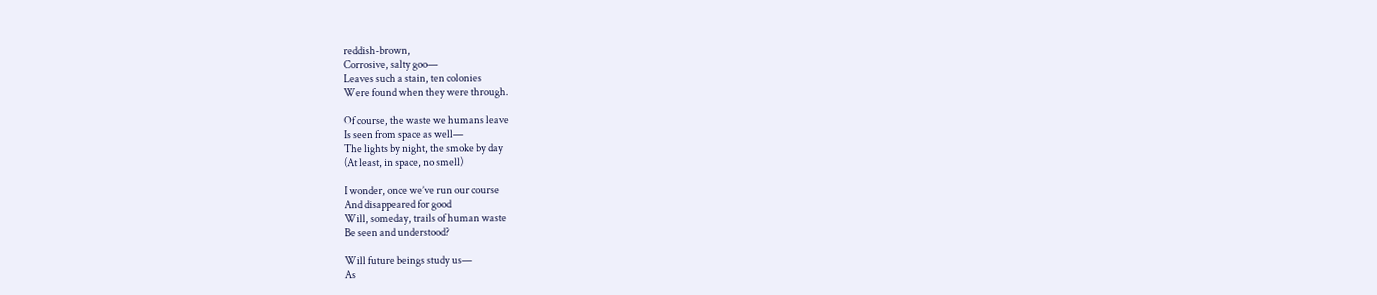reddish-brown,
Corrosive, salty goo—
Leaves such a stain, ten colonies
Were found when they were through.

Of course, the waste we humans leave
Is seen from space as well—
The lights by night, the smoke by day
(At least, in space, no smell)

I wonder, once we’ve run our course
And disappeared for good
Will, someday, trails of human waste
Be seen and understood?

Will future beings study us—
As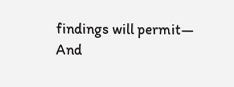findings will permit—
And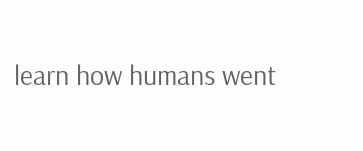learn how humans went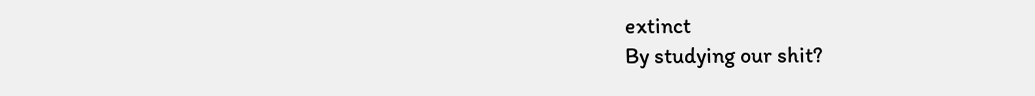extinct
By studying our shit?